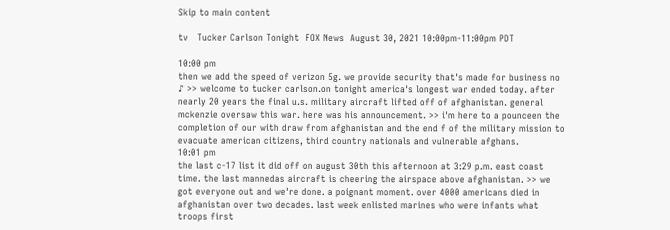Skip to main content

tv   Tucker Carlson Tonight  FOX News  August 30, 2021 10:00pm-11:00pm PDT

10:00 pm
then we add the speed of verizon 5g. we provide security that's made for business no ♪ >> welcome to tucker carlson.on tonight america's longest war ended today. after nearly 20 years the final u.s. military aircraft lifted off of afghanistan. general mckenzie oversaw this war. here was his announcement. >> i'm here to a pounceen the completion of our with draw from afghanistan and the end f of the military mission to evacuate american citizens, third country nationals and vulnerable afghans.
10:01 pm
the last c-17 list it did off on august 30th this afternoon at 3:29 p.m. east coast time. the last mannedas aircraft is cheering the airspace above afghanistan. >> we got everyone out and we're done. a poignant moment. over 4000 americans died in afghanistan over two decades. last week enlisted marines who were infants what troops first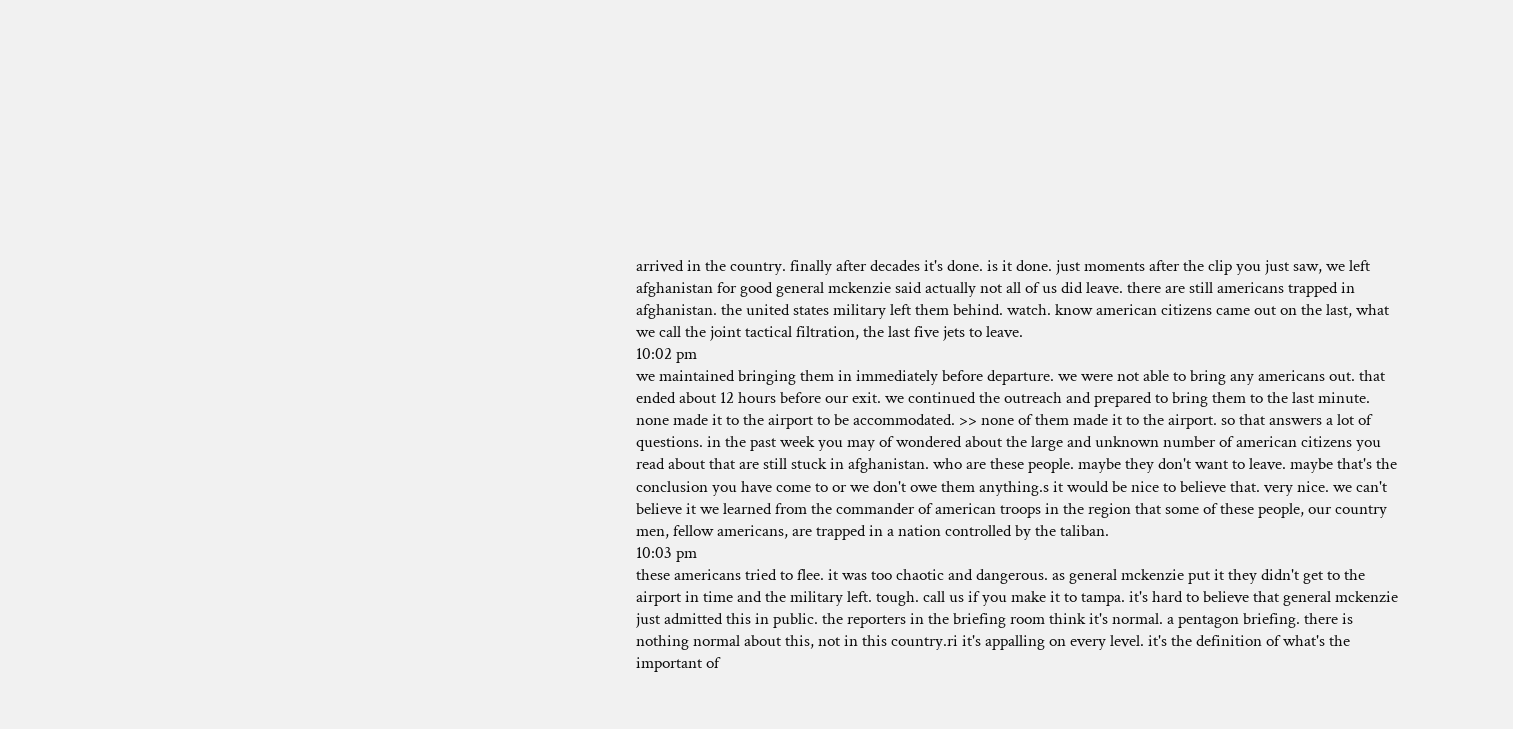arrived in the country. finally after decades it's done. is it done. just moments after the clip you just saw, we left afghanistan for good general mckenzie said actually not all of us did leave. there are still americans trapped in afghanistan. the united states military left them behind. watch. know american citizens came out on the last, what we call the joint tactical filtration, the last five jets to leave.
10:02 pm
we maintained bringing them in immediately before departure. we were not able to bring any americans out. that ended about 12 hours before our exit. we continued the outreach and prepared to bring them to the last minute. none made it to the airport to be accommodated. >> none of them made it to the airport. so that answers a lot of questions. in the past week you may of wondered about the large and unknown number of american citizens you read about that are still stuck in afghanistan. who are these people. maybe they don't want to leave. maybe that's the conclusion you have come to or we don't owe them anything.s it would be nice to believe that. very nice. we can't believe it we learned from the commander of american troops in the region that some of these people, our country men, fellow americans, are trapped in a nation controlled by the taliban.
10:03 pm
these americans tried to flee. it was too chaotic and dangerous. as general mckenzie put it they didn't get to the airport in time and the military left. tough. call us if you make it to tampa. it's hard to believe that general mckenzie just admitted this in public. the reporters in the briefing room think it's normal. a pentagon briefing. there is nothing normal about this, not in this country.ri it's appalling on every level. it's the definition of what's the important of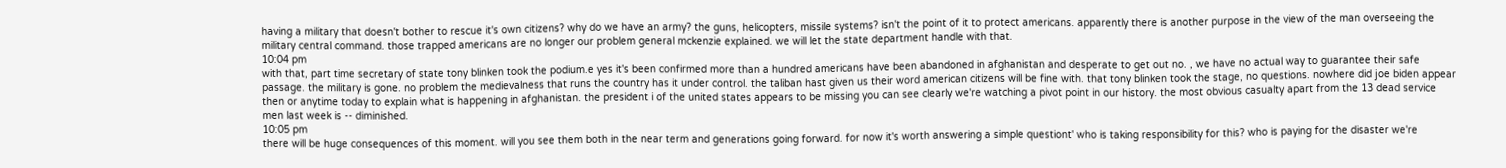having a military that doesn't bother to rescue it's own citizens? why do we have an army? the guns, helicopters, missile systems? isn't the point of it to protect americans. apparently there is another purpose in the view of the man overseeing the military central command. those trapped americans are no longer our problem general mckenzie explained. we will let the state department handle with that.
10:04 pm
with that, part time secretary of state tony blinken took the podium.e yes it's been confirmed more than a hundred americans have been abandoned in afghanistan and desperate to get out no. , we have no actual way to guarantee their safe passage. the military is gone. no problem the medievalness that runs the country has it under control. the taliban hast given us their word american citizens will be fine with. that tony blinken took the stage, no questions. nowhere did joe biden appear then or anytime today to explain what is happening in afghanistan. the president i of the united states appears to be missing you can see clearly we're watching a pivot point in our history. the most obvious casualty apart from the 13 dead service men last week is -- diminished.
10:05 pm
there will be huge consequences of this moment. will you see them both in the near term and generations going forward. for now it's worth answering a simple questiont' who is taking responsibility for this? who is paying for the disaster we're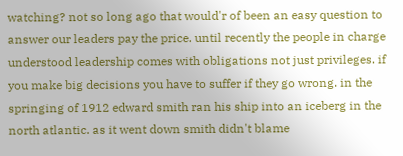watching? not so long ago that would'r of been an easy question to answer our leaders pay the price. until recently the people in charge understood leadership comes with obligations not just privileges. if you make big decisions you have to suffer if they go wrong. in the springing of 1912 edward smith ran his ship into an iceberg in the north atlantic. as it went down smith didn't blame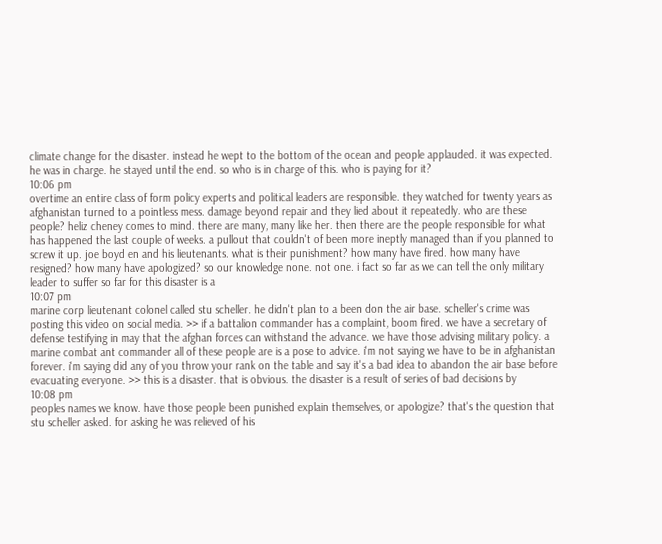climate change for the disaster. instead he wept to the bottom of the ocean and people applauded. it was expected. he was in charge. he stayed until the end. so who is in charge of this. who is paying for it?
10:06 pm
overtime an entire class of form policy experts and political leaders are responsible. they watched for twenty years as afghanistan turned to a pointless mess. damage beyond repair and they lied about it repeatedly. who are these people? heliz cheney comes to mind. there are many, many like her. then there are the people responsible for what has happened the last couple of weeks. a pullout that couldn't of been more ineptly managed than if you planned to screw it up. joe boyd en and his lieutenants. what is their punishment? how many have fired. how many have resigned? how many have apologized? so our knowledge none. not one. i fact so far as we can tell the only military leader to suffer so far for this disaster is a
10:07 pm
marine corp lieutenant colonel called stu scheller. he didn't plan to a been don the air base. scheller's crime was posting this video on social media. >> if a battalion commander has a complaint, boom fired. we have a secretary of defense testifying in may that the afghan forces can withstand the advance. we have those advising military policy. a marine combat ant commander all of these people are is a pose to advice. i'm not saying we have to be in afghanistan forever. i'm saying did any of you throw your rank on the table and say it's a bad idea to abandon the air base before evacuating everyone. >> this is a disaster. that is obvious. the disaster is a result of series of bad decisions by
10:08 pm
peoples names we know. have those people been punished explain themselves, or apologize? that's the question that stu scheller asked. for asking he was relieved of his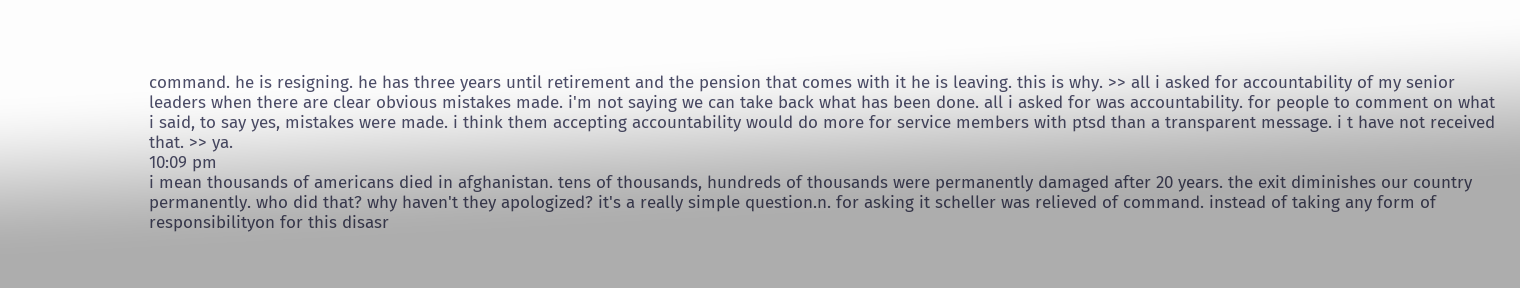command. he is resigning. he has three years until retirement and the pension that comes with it he is leaving. this is why. >> all i asked for accountability of my senior leaders when there are clear obvious mistakes made. i'm not saying we can take back what has been done. all i asked for was accountability. for people to comment on what i said, to say yes, mistakes were made. i think them accepting accountability would do more for service members with ptsd than a transparent message. i t have not received that. >> ya.
10:09 pm
i mean thousands of americans died in afghanistan. tens of thousands, hundreds of thousands were permanently damaged after 20 years. the exit diminishes our country permanently. who did that? why haven't they apologized? it's a really simple question.n. for asking it scheller was relieved of command. instead of taking any form of responsibilityon for this disasr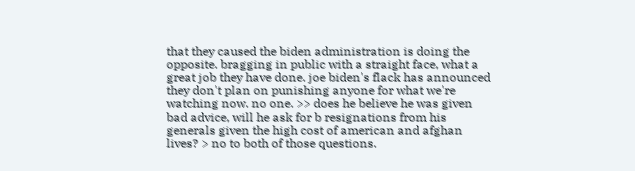that they caused the biden administration is doing the opposite. bragging in public with a straight face, what a great job they have done. joe biden's flack has announced they don't plan on punishing anyone for what we're watching now. no one. >> does he believe he was given bad advice, will he ask for b resignations from his generals given the high cost of american and afghan lives? > no to both of those questions.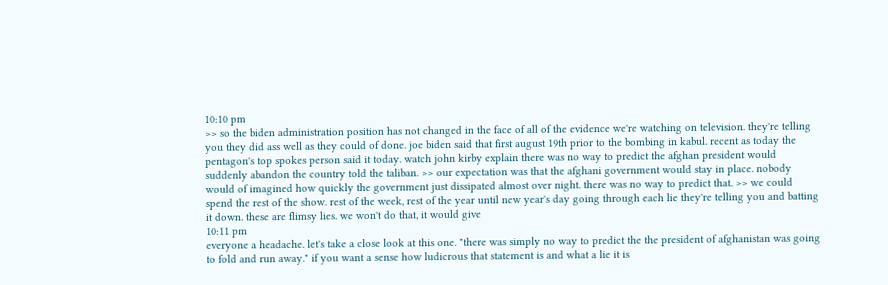10:10 pm
>> so the biden administration position has not changed in the face of all of the evidence we're watching on television. they're telling you they did ass well as they could of done. joe biden said that first august 19th prior to the bombing in kabul. recent as today the pentagon's top spokes person said it today. watch john kirby explain there was no way to predict the afghan president would suddenly abandon the country told the taliban. >> our expectation was that the afghani government would stay in place. nobody would of imagined how quickly the government just dissipated almost over night. there was no way to predict that. >> we could spend the rest of the show. rest of the week, rest of the year until new year's day going through each lie they're telling you and batting it down. these are flimsy lies. we won't do that, it would give
10:11 pm
everyone a headache. let's take a close look at this one. "there was simply no way to predict the the president of afghanistan was going to fold and run away." if you want a sense how ludicrous that statement is and what a lie it is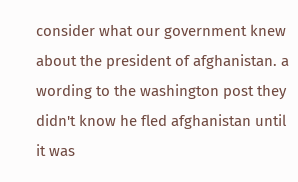consider what our government knew about the president of afghanistan. a wording to the washington post they didn't know he fled afghanistan until it was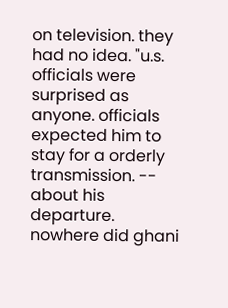on television. they had no idea. "u.s. officials were surprised as anyone. officials expected him to stay for a orderly transmission. -- about his departure. nowhere did ghani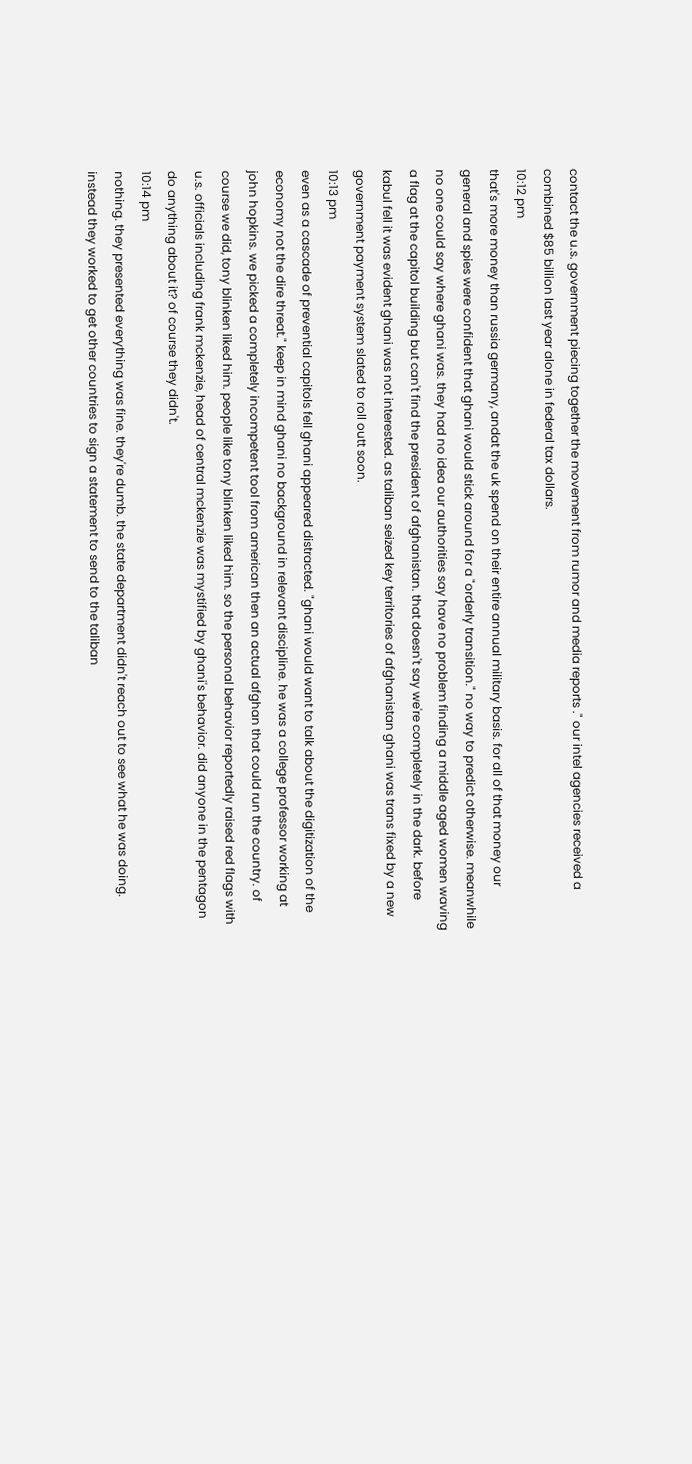contact the u.s. government piecing together the movement from rumor and media reports ." our intel agencies received a combined $85 billion last year alone in federal tax dollars.
10:12 pm
that's more money than russia germany, andat the uk spend on their entire annual military basis. for all of that money our general and spies were confident that ghani would stick around for a "orderly transition." no way to predict otherwise. meanwhile no one could say where ghani was. they had no idea our authorities say have no problem finding a middle aged women waving a flag at the capitol building but can't find the president of afghanistan. that doesn't say we're completely in the dark. before kabul fell it was evident ghani was not interested. as taliban seized key territories of afghanistan ghani was trans fixed by a new government payment system slated to roll outt soon.
10:13 pm
even as a cascade of prevential capitols fell ghani appeared distracted. "ghani would want to talk about the digitization of the economy not the dire threat." keep in mind ghani no background in relevant discipline. he was a college professor working at john hopkins. we picked a completely incompetent tool from american then an actual afghan that could run the country. of course we did, tony blinken liked him. people like tony blinken liked him. so the personal behavior reportedly raised red flags with u.s. officials including frank mckenzie, head of central mckenzie was mystified by ghani's behavior. did anyone in the pentagon do anything about it? of course they didn't.
10:14 pm
nothing. they presented everything was fine. they're dumb. the state department didn't reach out to see what he was doing. instead they worked to get other countries to sign a statement to send to the taliban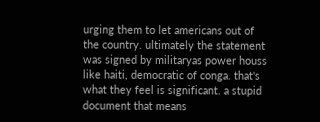urging them to let americans out of the country. ultimately the statement was signed by militaryas power houss like haiti, democratic of conga. that's what they feel is significant. a stupid document that means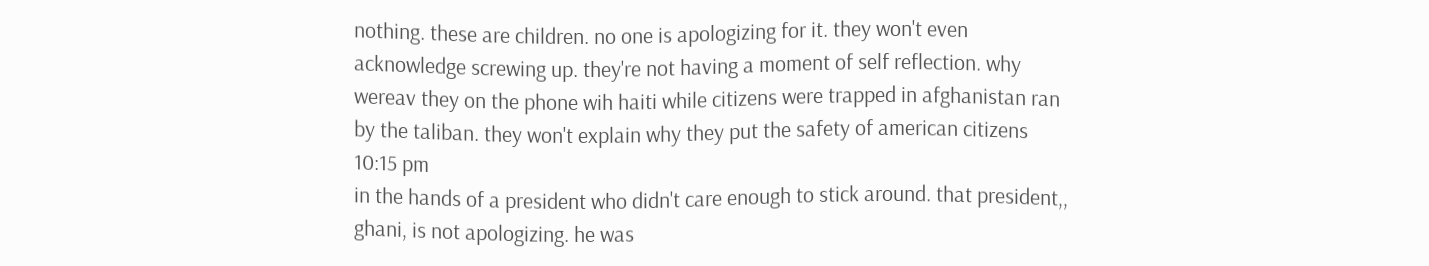nothing. these are children. no one is apologizing for it. they won't even acknowledge screwing up. they're not having a moment of self reflection. why wereav they on the phone wih haiti while citizens were trapped in afghanistan ran by the taliban. they won't explain why they put the safety of american citizens
10:15 pm
in the hands of a president who didn't care enough to stick around. that president,, ghani, is not apologizing. he was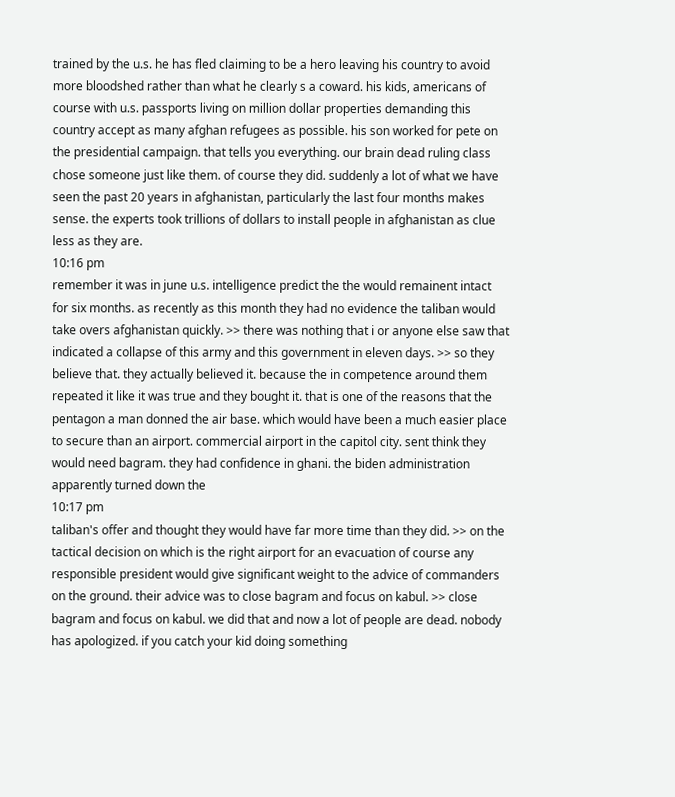trained by the u.s. he has fled claiming to be a hero leaving his country to avoid more bloodshed rather than what he clearly s a coward. his kids, americans of course with u.s. passports living on million dollar properties demanding this country accept as many afghan refugees as possible. his son worked for pete on the presidential campaign. that tells you everything. our brain dead ruling class chose someone just like them. of course they did. suddenly a lot of what we have seen the past 20 years in afghanistan, particularly the last four months makes sense. the experts took trillions of dollars to install people in afghanistan as clue less as they are.
10:16 pm
remember it was in june u.s. intelligence predict the the would remainent intact for six months. as recently as this month they had no evidence the taliban would take overs afghanistan quickly. >> there was nothing that i or anyone else saw that indicated a collapse of this army and this government in eleven days. >> so they believe that. they actually believed it. because the in competence around them repeated it like it was true and they bought it. that is one of the reasons that the pentagon a man donned the air base. which would have been a much easier place to secure than an airport. commercial airport in the capitol city. sent think they would need bagram. they had confidence in ghani. the biden administration apparently turned down the
10:17 pm
taliban's offer and thought they would have far more time than they did. >> on the tactical decision on which is the right airport for an evacuation of course any responsible president would give significant weight to the advice of commanders on the ground. their advice was to close bagram and focus on kabul. >> close bagram and focus on kabul. we did that and now a lot of people are dead. nobody has apologized. if you catch your kid doing something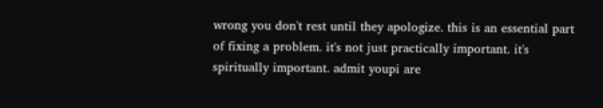wrong you don't rest until they apologize. this is an essential part of fixing a problem. it's not just practically important. it's spiritually important. admit youpi are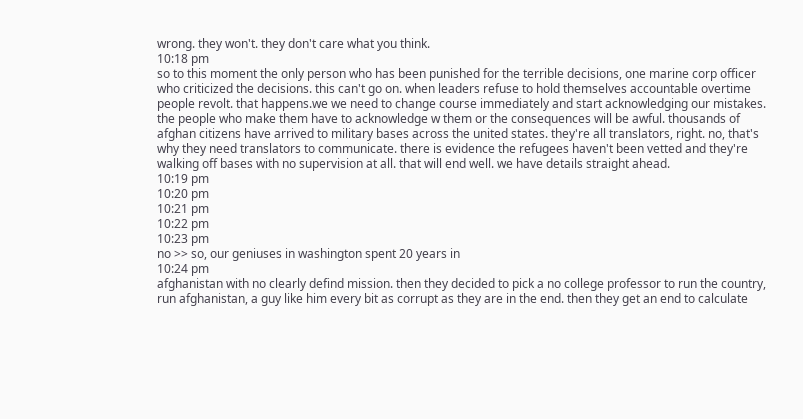wrong. they won't. they don't care what you think.
10:18 pm
so to this moment the only person who has been punished for the terrible decisions, one marine corp officer who criticized the decisions. this can't go on. when leaders refuse to hold themselves accountable overtime people revolt. that happens.we we need to change course immediately and start acknowledging our mistakes. the people who make them have to acknowledge w them or the consequences will be awful. thousands of afghan citizens have arrived to military bases across the united states. they're all translators, right. no, that's why they need translators to communicate. there is evidence the refugees haven't been vetted and they're walking off bases with no supervision at all. that will end well. we have details straight ahead.
10:19 pm
10:20 pm
10:21 pm
10:22 pm
10:23 pm
no >> so, our geniuses in washington spent 20 years in
10:24 pm
afghanistan with no clearly defind mission. then they decided to pick a no college professor to run the country, run afghanistan, a guy like him every bit as corrupt as they are in the end. then they get an end to calculate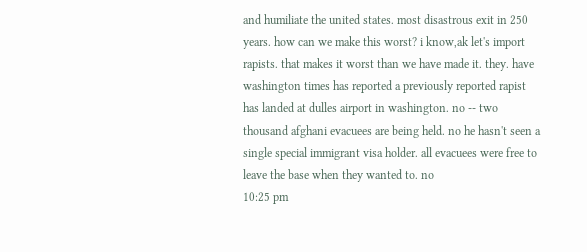and humiliate the united states. most disastrous exit in 250 years. how can we make this worst? i know,ak let's import rapists. that makes it worst than we have made it. they. have washington times has reported a previously reported rapist has landed at dulles airport in washington. no -- two thousand afghani evacuees are being held. no he hasn't seen a single special immigrant visa holder. all evacuees were free to leave the base when they wanted to. no
10:25 pm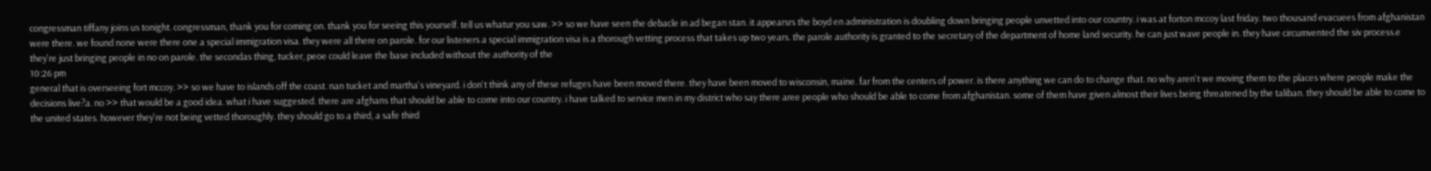congressman tiffany joins us tonight. congressman, thank you for coming on. thank you for seeing this yourself. tell us whatur you saw. >> so we have seen the debacle in ad began stan. it appearsrs the boyd en administration is doubling down bringing people unvetted into our country. i was at forton mccoy last friday. two thousand evacuees from afghanistan were there. we found none were there one a special immigration visa. they were all there on parole. for our listeners a special immigration visa is a thorough vetting process that takes up two years. the parole authority is granted to the secretary of the department of home land security. he can just wave people in. they have circumvented the siv process.e they're just bringing people in no on parole. the secondas thing, tucker, peoe could leave the base included without the authority of the
10:26 pm
general that is overseeing fort mccoy. >> so we have to islands off the coast. nan tucket and martha's vineyard. i don't think any of these refuges have been moved there. they have been moved to wisconsin, maine. far from the centers of power. is there anything we can do to change that. no why aren't we moving them to the places where people make the decisions live?a. no >> that would be a good idea. what i have suggested. there are afghans that should be able to come into our country. i have talked to service men in my district who say there aree people who should be able to come from afghanistan. some of them have given almost their lives being threatened by the taliban. they should be able to come to the united states. however they're not being vetted thoroughly. they should go to a third, a safe third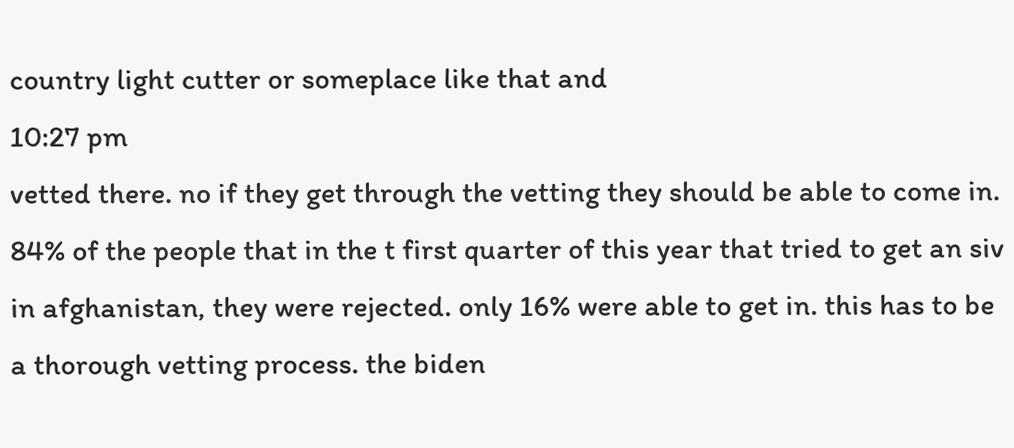country light cutter or someplace like that and
10:27 pm
vetted there. no if they get through the vetting they should be able to come in. 84% of the people that in the t first quarter of this year that tried to get an siv in afghanistan, they were rejected. only 16% were able to get in. this has to be a thorough vetting process. the biden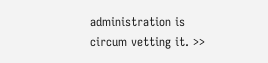administration is circum vetting it. >>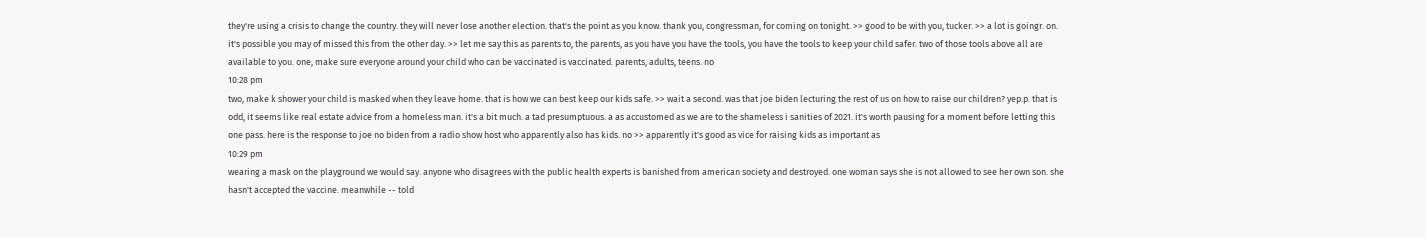they're using a crisis to change the country. they will never lose another election. that's the point as you know. thank you, congressman, for coming on tonight. >> good to be with you, tucker. >> a lot is goingr. on. it's possible you may of missed this from the other day. >> let me say this as parents to, the parents, as you have you have the tools, you have the tools to keep your child safer. two of those tools above all are available to you. one, make sure everyone around your child who can be vaccinated is vaccinated. parents, adults, teens. no
10:28 pm
two, make k shower your child is masked when they leave home. that is how we can best keep our kids safe. >> wait a second. was that joe biden lecturing the rest of us on how to raise our children? yep.p. that is odd, it seems like real estate advice from a homeless man. it's a bit much. a tad presumptuous. a as accustomed as we are to the shameless i sanities of 2021. it's worth pausing for a moment before letting this one pass. here is the response to joe no biden from a radio show host who apparently also has kids. no >> apparently it's good as vice for raising kids as important as
10:29 pm
wearing a mask on the playground we would say. anyone who disagrees with the public health experts is banished from american society and destroyed. one woman says she is not allowed to see her own son. she hasn't accepted the vaccine. meanwhile -- told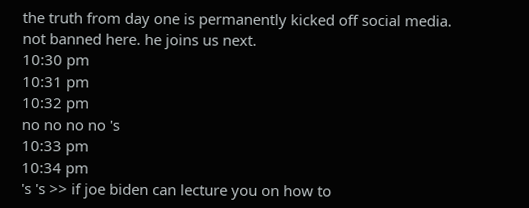the truth from day one is permanently kicked off social media. not banned here. he joins us next.
10:30 pm
10:31 pm
10:32 pm
no no no no 's
10:33 pm
10:34 pm
's 's >> if joe biden can lecture you on how to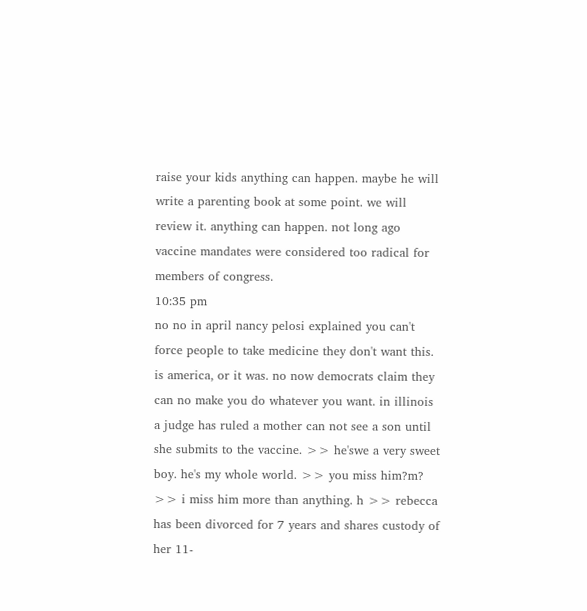raise your kids anything can happen. maybe he will write a parenting book at some point. we will review it. anything can happen. not long ago vaccine mandates were considered too radical for members of congress.
10:35 pm
no no in april nancy pelosi explained you can't force people to take medicine they don't want this. is america, or it was. no now democrats claim they can no make you do whatever you want. in illinois a judge has ruled a mother can not see a son until she submits to the vaccine. >> he'swe a very sweet boy. he's my whole world. >> you miss him?m? >> i miss him more than anything. h >> rebecca has been divorced for 7 years and shares custody of her 11-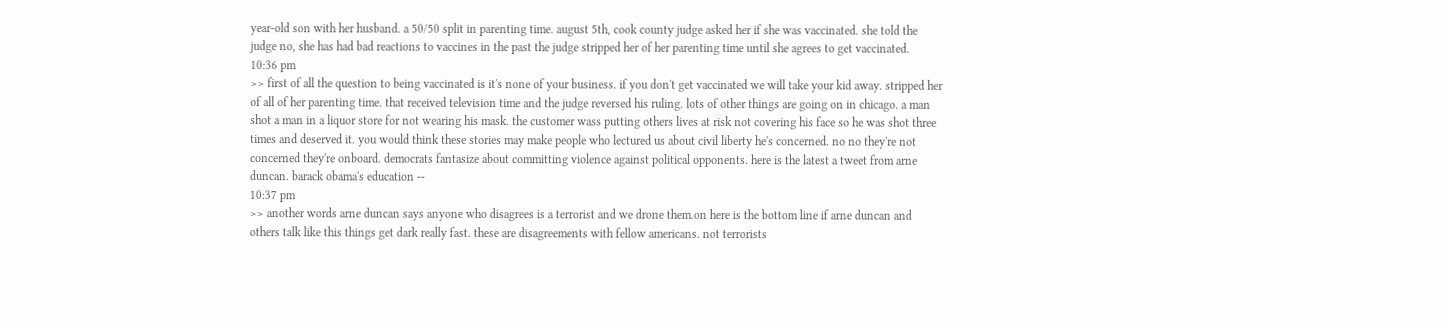year-old son with her husband. a 50/50 split in parenting time. august 5th, cook county judge asked her if she was vaccinated. she told the judge no, she has had bad reactions to vaccines in the past the judge stripped her of her parenting time until she agrees to get vaccinated.
10:36 pm
>> first of all the question to being vaccinated is it's none of your business. if you don't get vaccinated we will take your kid away. stripped her of all of her parenting time. that received television time and the judge reversed his ruling. lots of other things are going on in chicago. a man shot a man in a liquor store for not wearing his mask. the customer wass putting others lives at risk not covering his face so he was shot three times and deserved it. you would think these stories may make people who lectured us about civil liberty he's concerned. no no they're not concerned they're onboard. democrats fantasize about committing violence against political opponents. here is the latest a tweet from arne duncan. barack obama's education --
10:37 pm
>> another words arne duncan says anyone who disagrees is a terrorist and we drone them.on here is the bottom line if arne duncan and others talk like this things get dark really fast. these are disagreements with fellow americans. not terrorists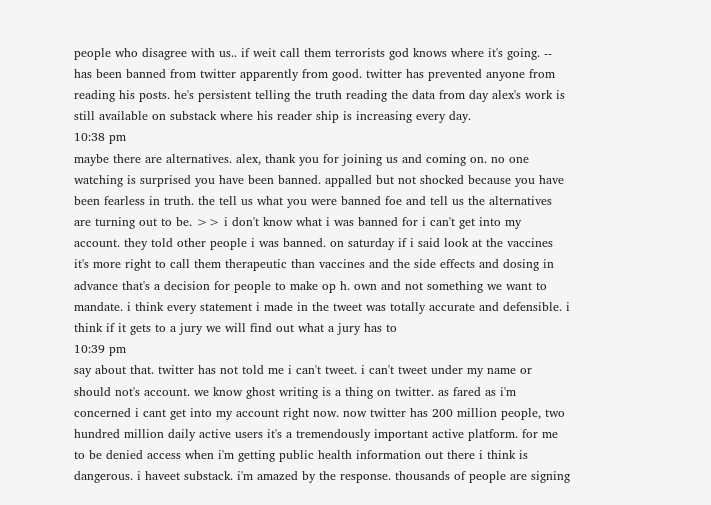people who disagree with us.. if weit call them terrorists god knows where it's going. -- has been banned from twitter apparently from good. twitter has prevented anyone from reading his posts. he's persistent telling the truth reading the data from day alex's work is still available on substack where his reader ship is increasing every day.
10:38 pm
maybe there are alternatives. alex, thank you for joining us and coming on. no one watching is surprised you have been banned. appalled but not shocked because you have been fearless in truth. the tell us what you were banned foe and tell us the alternatives are turning out to be. >> i don't know what i was banned for i can't get into my account. they told other people i was banned. on saturday if i said look at the vaccines it's more right to call them therapeutic than vaccines and the side effects and dosing in advance that's a decision for people to make op h. own and not something we want to mandate. i think every statement i made in the tweet was totally accurate and defensible. i think if it gets to a jury we will find out what a jury has to
10:39 pm
say about that. twitter has not told me i can't tweet. i can't tweet under my name or should not's account. we know ghost writing is a thing on twitter. as fared as i'm concerned i cant get into my account right now. now twitter has 200 million people, two hundred million daily active users it's a tremendously important active platform. for me to be denied access when i'm getting public health information out there i think is dangerous. i haveet substack. i'm amazed by the response. thousands of people are signing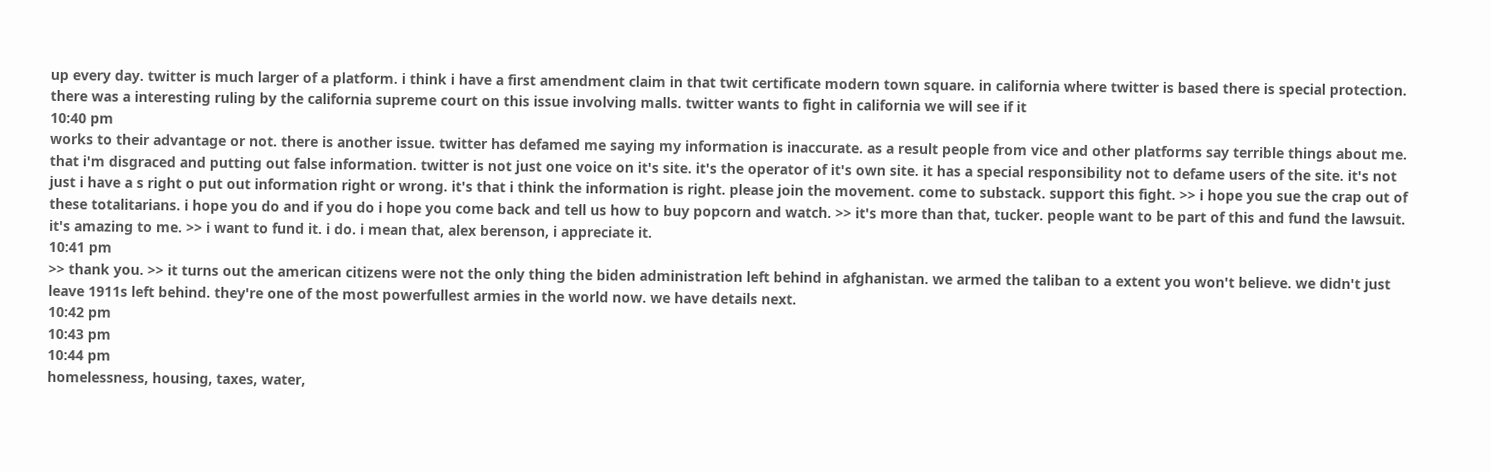up every day. twitter is much larger of a platform. i think i have a first amendment claim in that twit certificate modern town square. in california where twitter is based there is special protection. there was a interesting ruling by the california supreme court on this issue involving malls. twitter wants to fight in california we will see if it
10:40 pm
works to their advantage or not. there is another issue. twitter has defamed me saying my information is inaccurate. as a result people from vice and other platforms say terrible things about me. that i'm disgraced and putting out false information. twitter is not just one voice on it's site. it's the operator of it's own site. it has a special responsibility not to defame users of the site. it's not just i have a s right o put out information right or wrong. it's that i think the information is right. please join the movement. come to substack. support this fight. >> i hope you sue the crap out of these totalitarians. i hope you do and if you do i hope you come back and tell us how to buy popcorn and watch. >> it's more than that, tucker. people want to be part of this and fund the lawsuit. it's amazing to me. >> i want to fund it. i do. i mean that, alex berenson, i appreciate it.
10:41 pm
>> thank you. >> it turns out the american citizens were not the only thing the biden administration left behind in afghanistan. we armed the taliban to a extent you won't believe. we didn't just leave 1911s left behind. they're one of the most powerfullest armies in the world now. we have details next.
10:42 pm
10:43 pm
10:44 pm
homelessness, housing, taxes, water,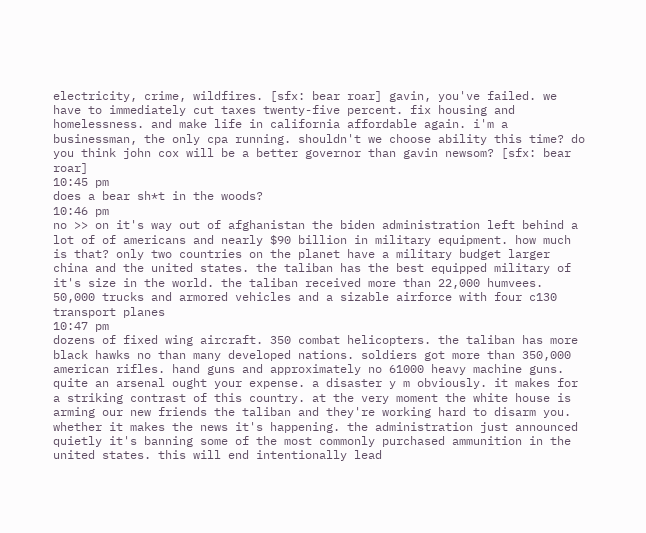electricity, crime, wildfires. [sfx: bear roar] gavin, you've failed. we have to immediately cut taxes twenty-five percent. fix housing and homelessness. and make life in california affordable again. i'm a businessman, the only cpa running. shouldn't we choose ability this time? do you think john cox will be a better governor than gavin newsom? [sfx: bear roar]
10:45 pm
does a bear sh*t in the woods?
10:46 pm
no >> on it's way out of afghanistan the biden administration left behind a lot of of americans and nearly $90 billion in military equipment. how much is that? only two countries on the planet have a military budget larger china and the united states. the taliban has the best equipped military of it's size in the world. the taliban received more than 22,000 humvees. 50,000 trucks and armored vehicles and a sizable airforce with four c130 transport planes
10:47 pm
dozens of fixed wing aircraft. 350 combat helicopters. the taliban has more black hawks no than many developed nations. soldiers got more than 350,000 american rifles. hand guns and approximately no 61000 heavy machine guns. quite an arsenal ought your expense. a disaster y m obviously. it makes for a striking contrast of this country. at the very moment the white house is arming our new friends the taliban and they're working hard to disarm you. whether it makes the news it's happening. the administration just announced quietly it's banning some of the most commonly purchased ammunition in the united states. this will end intentionally lead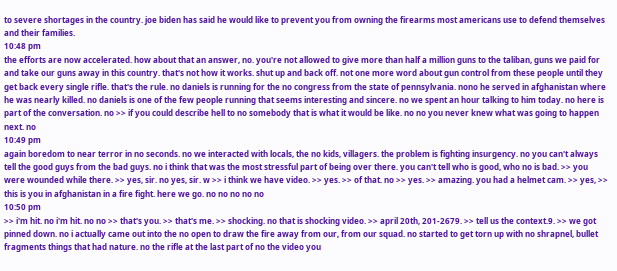to severe shortages in the country. joe biden has said he would like to prevent you from owning the firearms most americans use to defend themselves and their families.
10:48 pm
the efforts are now accelerated. how about that an answer, no. you're not allowed to give more than half a million guns to the taliban, guns we paid for and take our guns away in this country. that's not how it works. shut up and back off. not one more word about gun control from these people until they get back every single rifle. that's the rule. no daniels is running for the no congress from the state of pennsylvania. nono he served in afghanistan where he was nearly killed. no daniels is one of the few people running that seems interesting and sincere. no we spent an hour talking to him today. no here is part of the conversation. no >> if you could describe hell to no somebody that is what it would be like. no no you never knew what was going to happen next. no
10:49 pm
again boredom to near terror in no seconds. no we interacted with locals, the no kids, villagers. the problem is fighting insurgency. no you can't always tell the good guys from the bad guys. no i think that was the most stressful part of being over there. you can't tell who is good, who no is bad. >> you were wounded while there. >> yes, sir. no yes, sir. w >> i think we have video. >> yes. >> of that. no >> yes. >> amazing. you had a helmet cam. >> yes, >> this is you in afghanistan in a fire fight. here we go. no no no no no
10:50 pm
>> i'm hit. no i'm hit. no no >> that's you. >> that's me. >> shocking. no that is shocking video. >> april 20th, 201-2679. >> tell us the context.9. >> we got pinned down. no i actually came out into the no open to draw the fire away from our, from our squad. no started to get torn up with no shrapnel, bullet fragments things that had nature. no the rifle at the last part of no the video you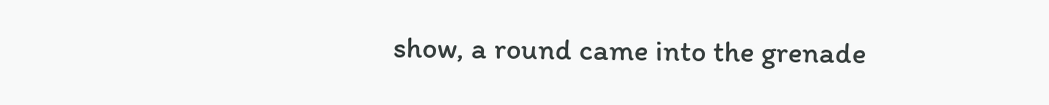show, a round came into the grenade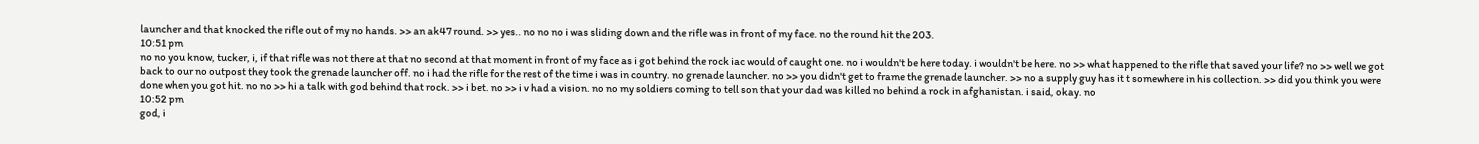launcher and that knocked the rifle out of my no hands. >> an ak47 round. >> yes.. no no no i was sliding down and the rifle was in front of my face. no the round hit the 203.
10:51 pm
no no you know, tucker, i, if that rifle was not there at that no second at that moment in front of my face as i got behind the rock iac would of caught one. no i wouldn't be here today. i wouldn't be here. no >> what happened to the rifle that saved your life? no >> well we got back to our no outpost they took the grenade launcher off. no i had the rifle for the rest of the time i was in country. no grenade launcher. no >> you didn't get to frame the grenade launcher. >> no a supply guy has it t somewhere in his collection. >> did you think you were done when you got hit. no no >> hi a talk with god behind that rock. >> i bet. no >> i v had a vision. no no my soldiers coming to tell son that your dad was killed no behind a rock in afghanistan. i said, okay. no
10:52 pm
god, i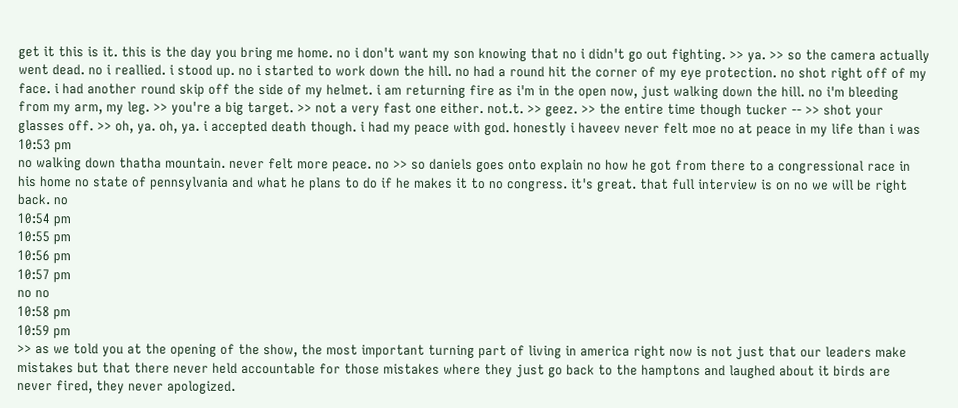get it this is it. this is the day you bring me home. no i don't want my son knowing that no i didn't go out fighting. >> ya. >> so the camera actually went dead. no i reallied. i stood up. no i started to work down the hill. no had a round hit the corner of my eye protection. no shot right off of my face. i had another round skip off the side of my helmet. i am returning fire as i'm in the open now, just walking down the hill. no i'm bleeding from my arm, my leg. >> you're a big target. >> not a very fast one either. not.t. >> geez. >> the entire time though tucker -- >> shot your glasses off. >> oh, ya. oh, ya. i accepted death though. i had my peace with god. honestly i haveev never felt moe no at peace in my life than i was
10:53 pm
no walking down thatha mountain. never felt more peace. no >> so daniels goes onto explain no how he got from there to a congressional race in his home no state of pennsylvania and what he plans to do if he makes it to no congress. it's great. that full interview is on no we will be right back. no
10:54 pm
10:55 pm
10:56 pm
10:57 pm
no no
10:58 pm
10:59 pm
>> as we told you at the opening of the show, the most important turning part of living in america right now is not just that our leaders make mistakes but that there never held accountable for those mistakes where they just go back to the hamptons and laughed about it birds are never fired, they never apologized.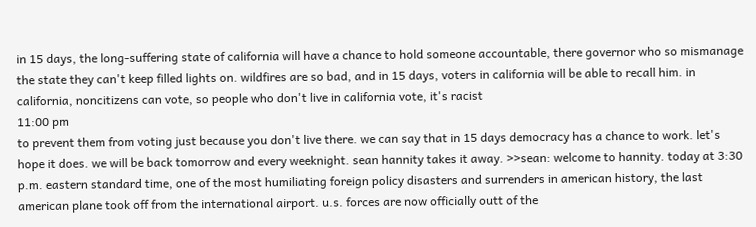in 15 days, the long-suffering state of california will have a chance to hold someone accountable, there governor who so mismanage the state they can't keep filled lights on. wildfires are so bad, and in 15 days, voters in california will be able to recall him. in california, noncitizens can vote, so people who don't live in california vote, it's racist
11:00 pm
to prevent them from voting just because you don't live there. we can say that in 15 days democracy has a chance to work. let's hope it does. we will be back tomorrow and every weeknight. sean hannity takes it away. >>sean: welcome to hannity. today at 3:30 p.m. eastern standard time, one of the most humiliating foreign policy disasters and surrenders in american history, the last american plane took off from the international airport. u.s. forces are now officially outt of the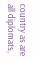country as are all diplomats,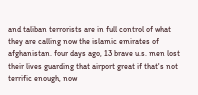and taliban terrorists are in full control of what they are calling now the islamic emirates of afghanistan. four days ago, 13 brave u.s. men lost their lives guarding that airport great if that's not terrific enough, now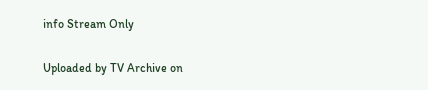info Stream Only

Uploaded by TV Archive on